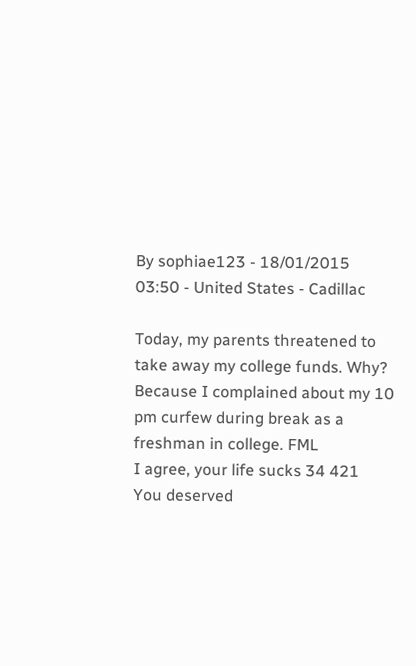By sophiae123 - 18/01/2015 03:50 - United States - Cadillac

Today, my parents threatened to take away my college funds. Why? Because I complained about my 10 pm curfew during break as a freshman in college. FML
I agree, your life sucks 34 421
You deserved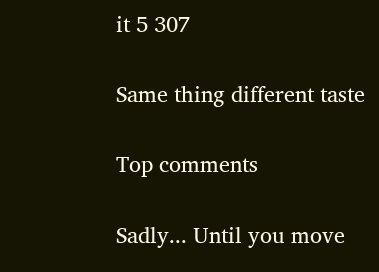it 5 307

Same thing different taste

Top comments

Sadly... Until you move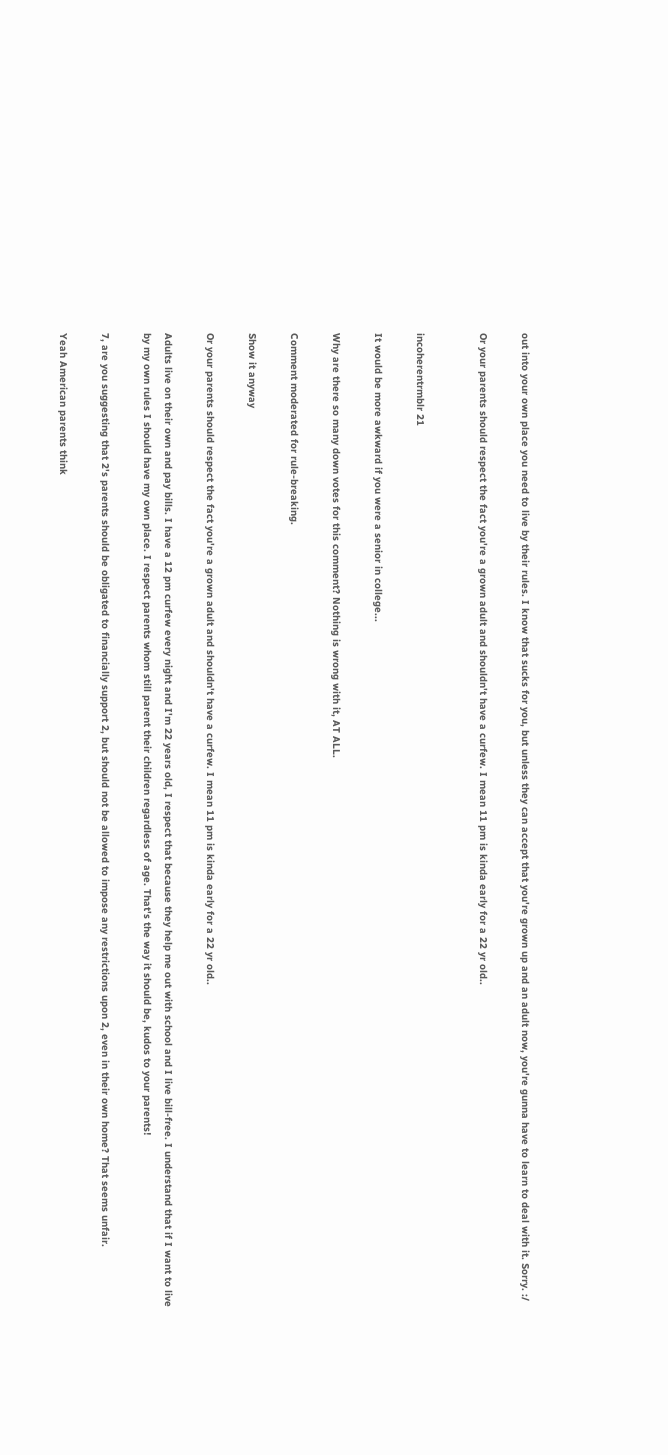out into your own place you need to live by their rules. I know that sucks for you, but unless they can accept that you're grown up and an adult now, you're gunna have to learn to deal with it. Sorry. :/

Or your parents should respect the fact you're a grown adult and shouldn't have a curfew. I mean 11 pm is kinda early for a 22 yr old..


incoherentrmblr 21

It would be more awkward if you were a senior in college...

Why are there so many down votes for this comment? Nothing is wrong with it, AT ALL.

Comment moderated for rule-breaking.

Show it anyway

Or your parents should respect the fact you're a grown adult and shouldn't have a curfew. I mean 11 pm is kinda early for a 22 yr old..

Adults live on their own and pay bills. I have a 12 pm curfew every night and I'm 22 years old, I respect that because they help me out with school and I live bill-free. I understand that if I want to live by my own rules I should have my own place. I respect parents whom still parent their children regardless of age. That's the way it should be, kudos to your parents!

7, are you suggesting that 2's parents should be obligated to financially support 2, but should not be allowed to impose any restrictions upon 2, even in their own home? That seems unfair.

Yeah American parents think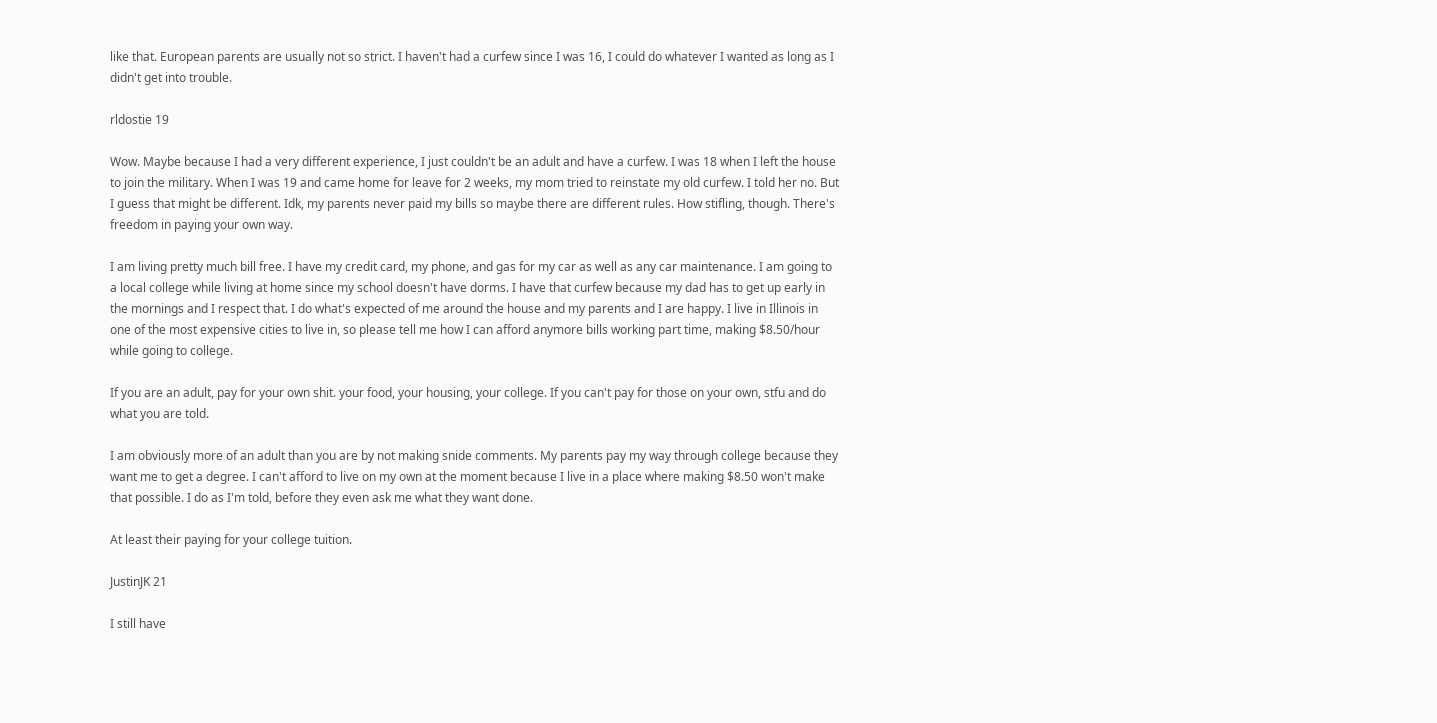like that. European parents are usually not so strict. I haven't had a curfew since I was 16, I could do whatever I wanted as long as I didn't get into trouble.

rldostie 19

Wow. Maybe because I had a very different experience, I just couldn't be an adult and have a curfew. I was 18 when I left the house to join the military. When I was 19 and came home for leave for 2 weeks, my mom tried to reinstate my old curfew. I told her no. But I guess that might be different. Idk, my parents never paid my bills so maybe there are different rules. How stifling, though. There's freedom in paying your own way.

I am living pretty much bill free. I have my credit card, my phone, and gas for my car as well as any car maintenance. I am going to a local college while living at home since my school doesn't have dorms. I have that curfew because my dad has to get up early in the mornings and I respect that. I do what's expected of me around the house and my parents and I are happy. I live in Illinois in one of the most expensive cities to live in, so please tell me how I can afford anymore bills working part time, making $8.50/hour while going to college.

If you are an adult, pay for your own shit. your food, your housing, your college. If you can't pay for those on your own, stfu and do what you are told.

I am obviously more of an adult than you are by not making snide comments. My parents pay my way through college because they want me to get a degree. I can't afford to live on my own at the moment because I live in a place where making $8.50 won't make that possible. I do as I'm told, before they even ask me what they want done.

At least their paying for your college tuition.

JustinJK 21

I still have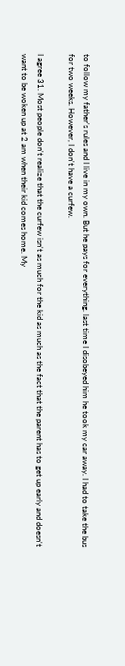to follow my father's rules and I live in my own. But he pays for everything. last time I disobeyed him he took my car away. I had to take the bus for two weeks. However, I don't have a curfew.

I agree 31. Most people don't realize that the curfew isn't as much for the kid as much as the fact that the parent has to get up early and doesn't want to be woken up at 2 am when their kid comes home. My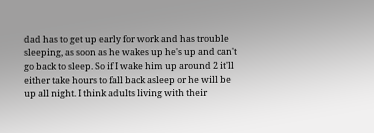dad has to get up early for work and has trouble sleeping, as soon as he wakes up he's up and can't go back to sleep. So if I wake him up around 2 it'll either take hours to fall back asleep or he will be up all night. I think adults living with their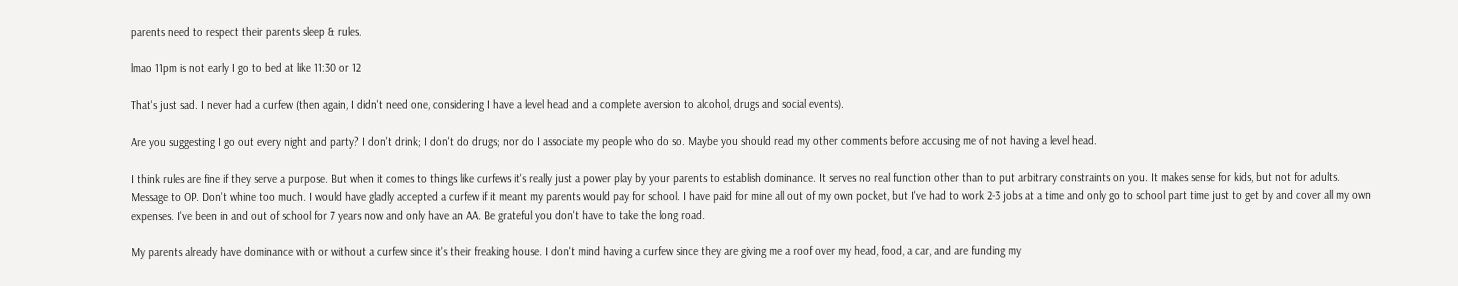parents need to respect their parents sleep & rules.

lmao 11pm is not early I go to bed at like 11:30 or 12

That's just sad. I never had a curfew (then again, I didn't need one, considering I have a level head and a complete aversion to alcohol, drugs and social events).

Are you suggesting I go out every night and party? I don't drink; I don't do drugs; nor do I associate my people who do so. Maybe you should read my other comments before accusing me of not having a level head.

I think rules are fine if they serve a purpose. But when it comes to things like curfews it's really just a power play by your parents to establish dominance. It serves no real function other than to put arbitrary constraints on you. It makes sense for kids, but not for adults. Message to OP. Don't whine too much. I would have gladly accepted a curfew if it meant my parents would pay for school. I have paid for mine all out of my own pocket, but I've had to work 2-3 jobs at a time and only go to school part time just to get by and cover all my own expenses. I've been in and out of school for 7 years now and only have an AA. Be grateful you don't have to take the long road.

My parents already have dominance with or without a curfew since it's their freaking house. I don't mind having a curfew since they are giving me a roof over my head, food, a car, and are funding my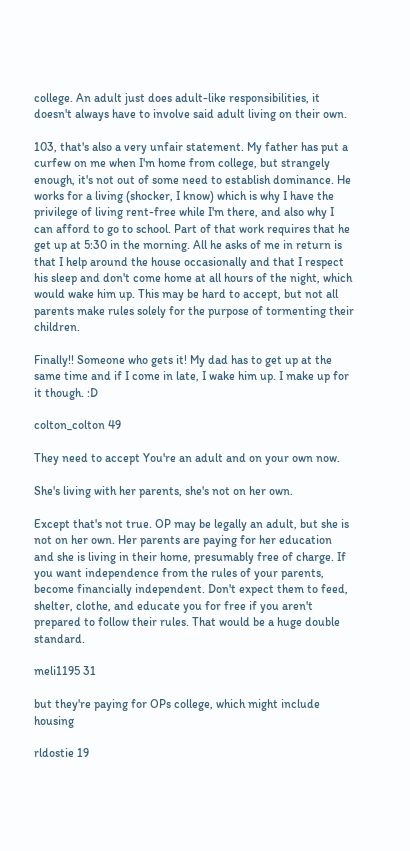college. An adult just does adult-like responsibilities, it doesn't always have to involve said adult living on their own.

103, that's also a very unfair statement. My father has put a curfew on me when I'm home from college, but strangely enough, it's not out of some need to establish dominance. He works for a living (shocker, I know) which is why I have the privilege of living rent-free while I'm there, and also why I can afford to go to school. Part of that work requires that he get up at 5:30 in the morning. All he asks of me in return is that I help around the house occasionally and that I respect his sleep and don't come home at all hours of the night, which would wake him up. This may be hard to accept, but not all parents make rules solely for the purpose of tormenting their children.

Finally!! Someone who gets it! My dad has to get up at the same time and if I come in late, I wake him up. I make up for it though. :D

colton_colton 49

They need to accept You're an adult and on your own now.

She's living with her parents, she's not on her own.

Except that's not true. OP may be legally an adult, but she is not on her own. Her parents are paying for her education and she is living in their home, presumably free of charge. If you want independence from the rules of your parents, become financially independent. Don't expect them to feed, shelter, clothe, and educate you for free if you aren't prepared to follow their rules. That would be a huge double standard.

meli1195 31

but they're paying for OPs college, which might include housing

rldostie 19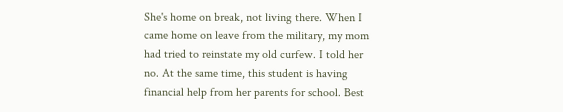She's home on break, not living there. When I came home on leave from the military, my mom had tried to reinstate my old curfew. I told her no. At the same time, this student is having financial help from her parents for school. Best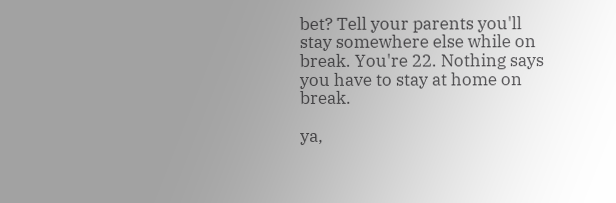bet? Tell your parents you'll stay somewhere else while on break. You're 22. Nothing says you have to stay at home on break.

ya,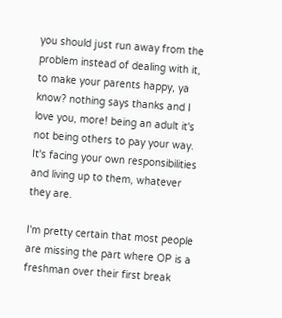you should just run away from the problem instead of dealing with it, to make your parents happy, ya know? nothing says thanks and I love you, more! being an adult it's not being others to pay your way. It's facing your own responsibilities and living up to them, whatever they are.

I'm pretty certain that most people are missing the part where OP is a freshman over their first break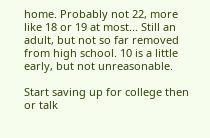home. Probably not 22, more like 18 or 19 at most... Still an adult, but not so far removed from high school. 10 is a little early, but not unreasonable.

Start saving up for college then or talk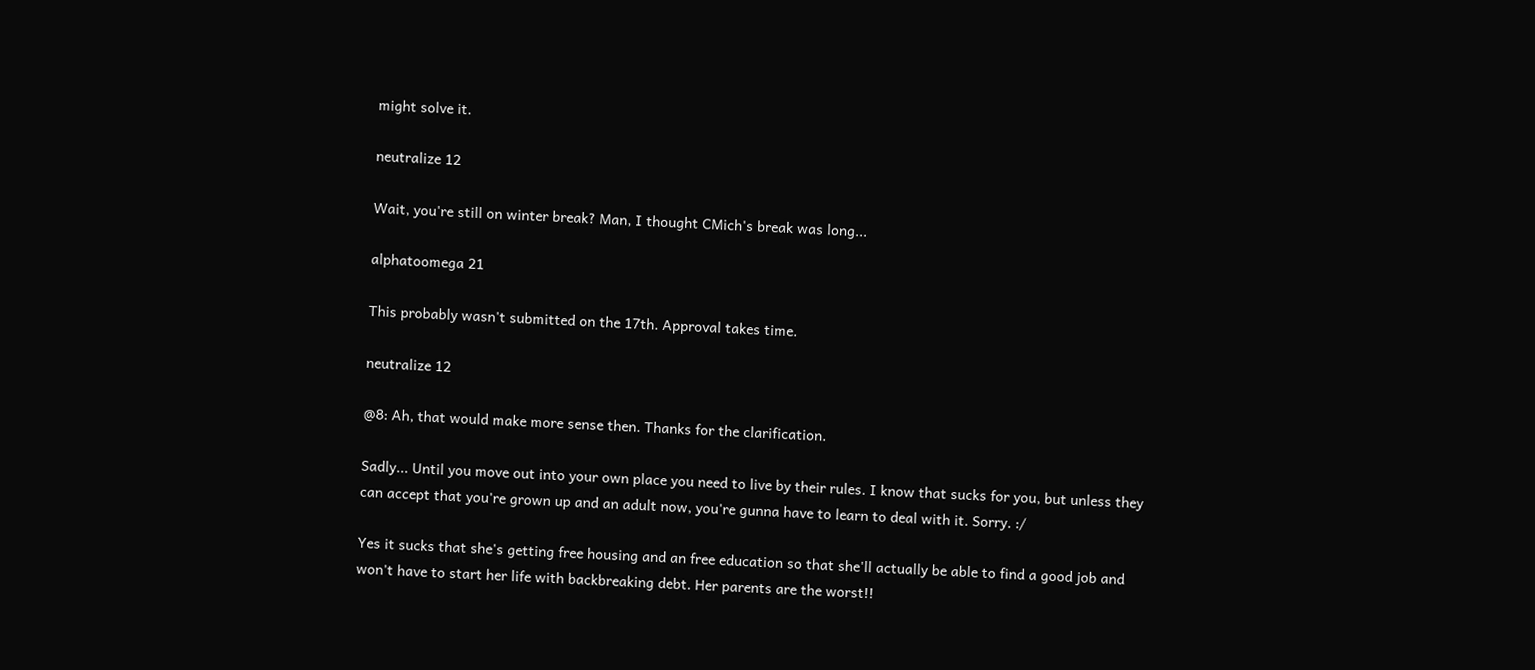might solve it.

neutralize 12

Wait, you're still on winter break? Man, I thought CMich's break was long...

alphatoomega 21

This probably wasn't submitted on the 17th. Approval takes time.

neutralize 12

@8: Ah, that would make more sense then. Thanks for the clarification.

Sadly... Until you move out into your own place you need to live by their rules. I know that sucks for you, but unless they can accept that you're grown up and an adult now, you're gunna have to learn to deal with it. Sorry. :/

Yes it sucks that she's getting free housing and an free education so that she'll actually be able to find a good job and won't have to start her life with backbreaking debt. Her parents are the worst!!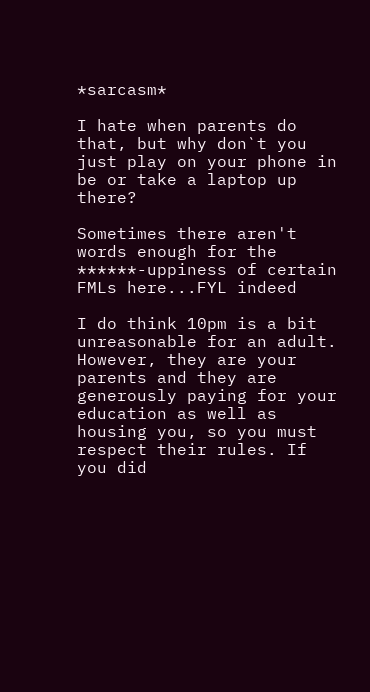*sarcasm*

I hate when parents do that, but why don`t you just play on your phone in be or take a laptop up there?

Sometimes there aren't words enough for the ******-uppiness of certain FMLs here...FYL indeed

I do think 10pm is a bit unreasonable for an adult. However, they are your parents and they are generously paying for your education as well as housing you, so you must respect their rules. If you did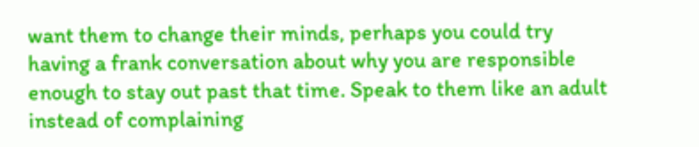want them to change their minds, perhaps you could try having a frank conversation about why you are responsible enough to stay out past that time. Speak to them like an adult instead of complaining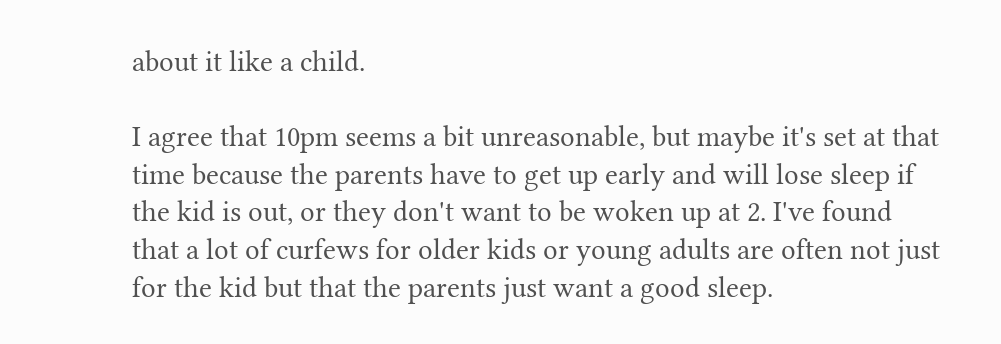about it like a child.

I agree that 10pm seems a bit unreasonable, but maybe it's set at that time because the parents have to get up early and will lose sleep if the kid is out, or they don't want to be woken up at 2. I've found that a lot of curfews for older kids or young adults are often not just for the kid but that the parents just want a good sleep.